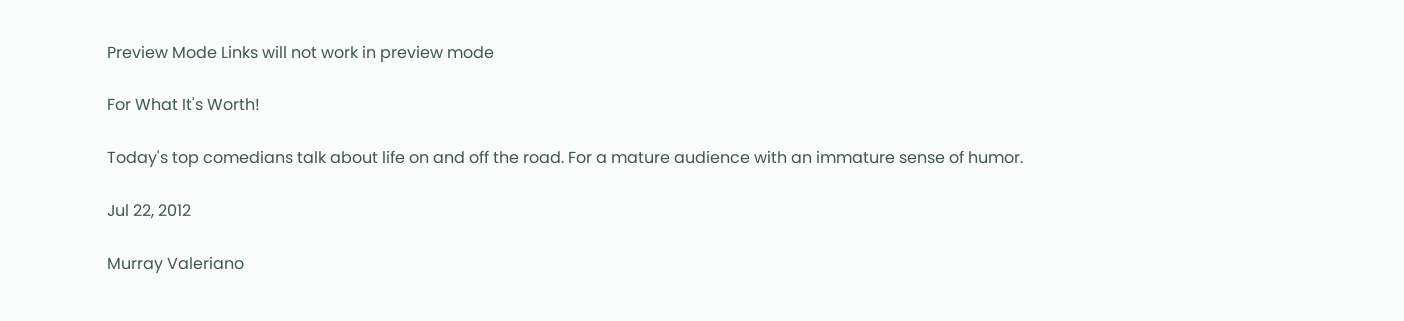Preview Mode Links will not work in preview mode

For What It's Worth!

Today's top comedians talk about life on and off the road. For a mature audience with an immature sense of humor.

Jul 22, 2012

Murray Valeriano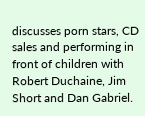discusses porn stars, CD sales and performing in front of children with Robert Duchaine, Jim Short and Dan Gabriel.